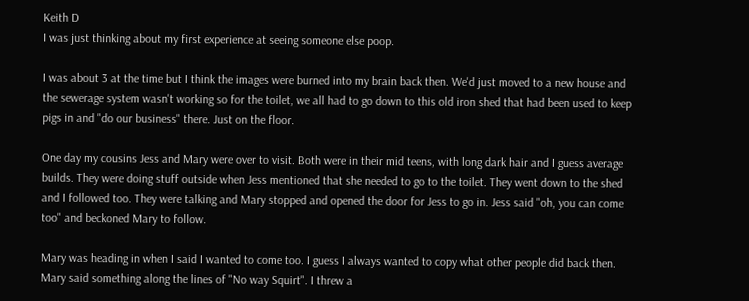Keith D
I was just thinking about my first experience at seeing someone else poop.

I was about 3 at the time but I think the images were burned into my brain back then. We'd just moved to a new house and the sewerage system wasn't working so for the toilet, we all had to go down to this old iron shed that had been used to keep pigs in and "do our business" there. Just on the floor.

One day my cousins Jess and Mary were over to visit. Both were in their mid teens, with long dark hair and I guess average builds. They were doing stuff outside when Jess mentioned that she needed to go to the toilet. They went down to the shed and I followed too. They were talking and Mary stopped and opened the door for Jess to go in. Jess said "oh, you can come too" and beckoned Mary to follow.

Mary was heading in when I said I wanted to come too. I guess I always wanted to copy what other people did back then. Mary said something along the lines of "No way Squirt". I threw a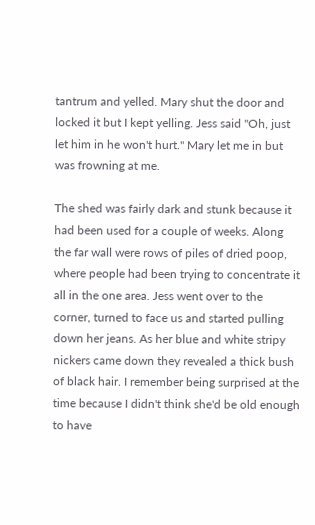tantrum and yelled. Mary shut the door and locked it but I kept yelling. Jess said "Oh, just let him in he won't hurt." Mary let me in but was frowning at me.

The shed was fairly dark and stunk because it had been used for a couple of weeks. Along the far wall were rows of piles of dried poop, where people had been trying to concentrate it all in the one area. Jess went over to the corner, turned to face us and started pulling down her jeans. As her blue and white stripy nickers came down they revealed a thick bush of black hair. I remember being surprised at the time because I didn't think she'd be old enough to have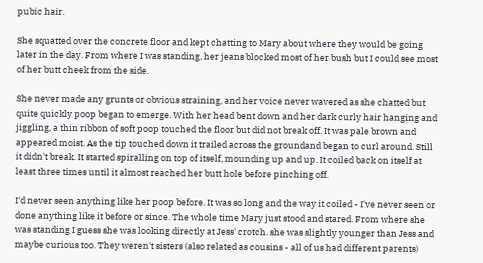pubic hair.

She squatted over the concrete floor and kept chatting to Mary about where they would be going later in the day. From where I was standing, her jeans blocked most of her bush but I could see most of her butt cheek from the side.

She never made any grunts or obvious straining, and her voice never wavered as she chatted but quite quickly poop began to emerge. With her head bent down and her dark curly hair hanging and jiggling, a thin ribbon of soft poop touched the floor but did not break off. It was pale brown and appeared moist. As the tip touched down it trailed across the groundand began to curl around. Still it didn't break. It started spiralling on top of itself, mounding up and up. It coiled back on itself at least three times until it almost reached her butt hole before pinching off.

I'd never seen anything like her poop before. It was so long and the way it coiled - I've never seen or done anything like it before or since. The whole time Mary just stood and stared. From where she was standing I guess she was looking directly at Jess' crotch. she was slightly younger than Jess and maybe curious too. They weren't sisters (also related as cousins - all of us had different parents)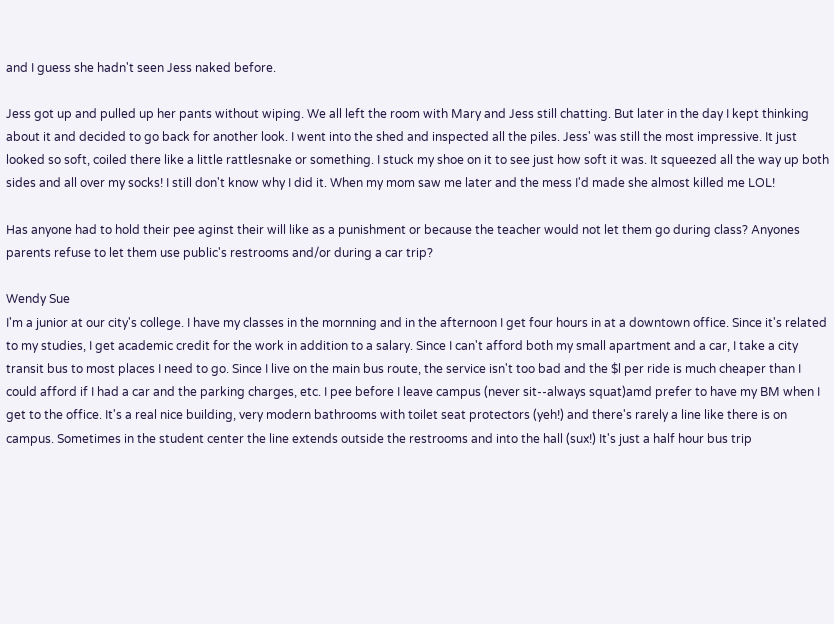and I guess she hadn't seen Jess naked before.

Jess got up and pulled up her pants without wiping. We all left the room with Mary and Jess still chatting. But later in the day I kept thinking about it and decided to go back for another look. I went into the shed and inspected all the piles. Jess' was still the most impressive. It just looked so soft, coiled there like a little rattlesnake or something. I stuck my shoe on it to see just how soft it was. It squeezed all the way up both sides and all over my socks! I still don't know why I did it. When my mom saw me later and the mess I'd made she almost killed me LOL!

Has anyone had to hold their pee aginst their will like as a punishment or because the teacher would not let them go during class? Anyones parents refuse to let them use public's restrooms and/or during a car trip?

Wendy Sue
I'm a junior at our city's college. I have my classes in the mornning and in the afternoon I get four hours in at a downtown office. Since it's related to my studies, I get academic credit for the work in addition to a salary. Since I can't afford both my small apartment and a car, I take a city transit bus to most places I need to go. Since I live on the main bus route, the service isn't too bad and the $l per ride is much cheaper than I could afford if I had a car and the parking charges, etc. I pee before I leave campus (never sit--always squat)amd prefer to have my BM when I get to the office. It's a real nice building, very modern bathrooms with toilet seat protectors (yeh!) and there's rarely a line like there is on campus. Sometimes in the student center the line extends outside the restrooms and into the hall (sux!) It's just a half hour bus trip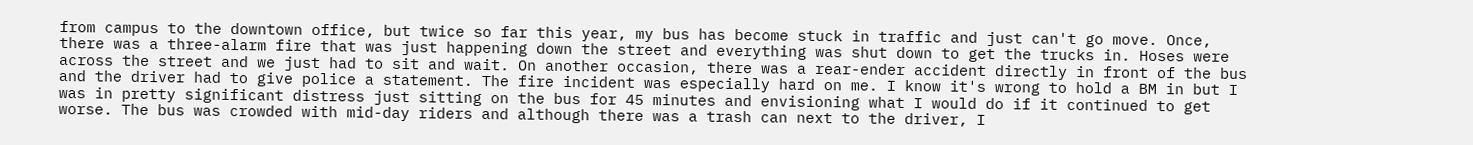from campus to the downtown office, but twice so far this year, my bus has become stuck in traffic and just can't go move. Once, there was a three-alarm fire that was just happening down the street and everything was shut down to get the trucks in. Hoses were across the street and we just had to sit and wait. On another occasion, there was a rear-ender accident directly in front of the bus and the driver had to give police a statement. The fire incident was especially hard on me. I know it's wrong to hold a BM in but I was in pretty significant distress just sitting on the bus for 45 minutes and envisioning what I would do if it continued to get worse. The bus was crowded with mid-day riders and although there was a trash can next to the driver, I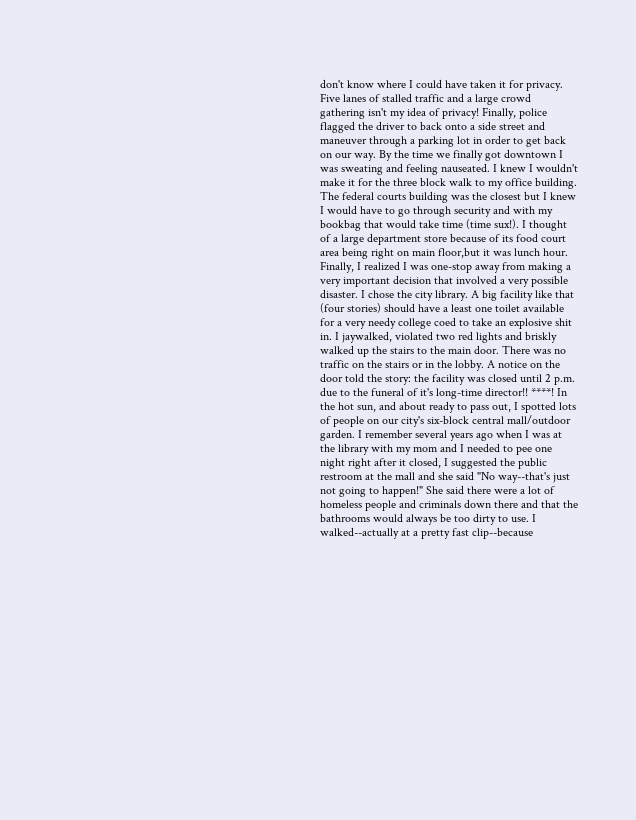don't know where I could have taken it for privacy. Five lanes of stalled traffic and a large crowd gathering isn't my idea of privacy! Finally, police flagged the driver to back onto a side street and maneuver through a parking lot in order to get back on our way. By the time we finally got downtown I was sweating and feeling nauseated. I knew I wouldn't make it for the three block walk to my office building. The federal courts building was the closest but I knew I would have to go through security and with my bookbag that would take time (time sux!). I thought of a large department store because of its food court area being right on main floor,but it was lunch hour. Finally, I realized I was one-stop away from making a very important decision that involved a very possible disaster. I chose the city library. A big facility like that (four stories) should have a least one toilet available for a very needy college coed to take an explosive shit in. I jaywalked, violated two red lights and briskly walked up the stairs to the main door. There was no traffic on the stairs or in the lobby. A notice on the door told the story: the facility was closed until 2 p.m. due to the funeral of it's long-time director!! ****! In the hot sun, and about ready to pass out, I spotted lots of people on our city's six-block central mall/outdoor garden. I remember several years ago when I was at the library with my mom and I needed to pee one night right after it closed, I suggested the public restroom at the mall and she said "No way--that's just not going to happen!" She said there were a lot of homeless people and criminals down there and that the bathrooms would always be too dirty to use. I walked--actually at a pretty fast clip--because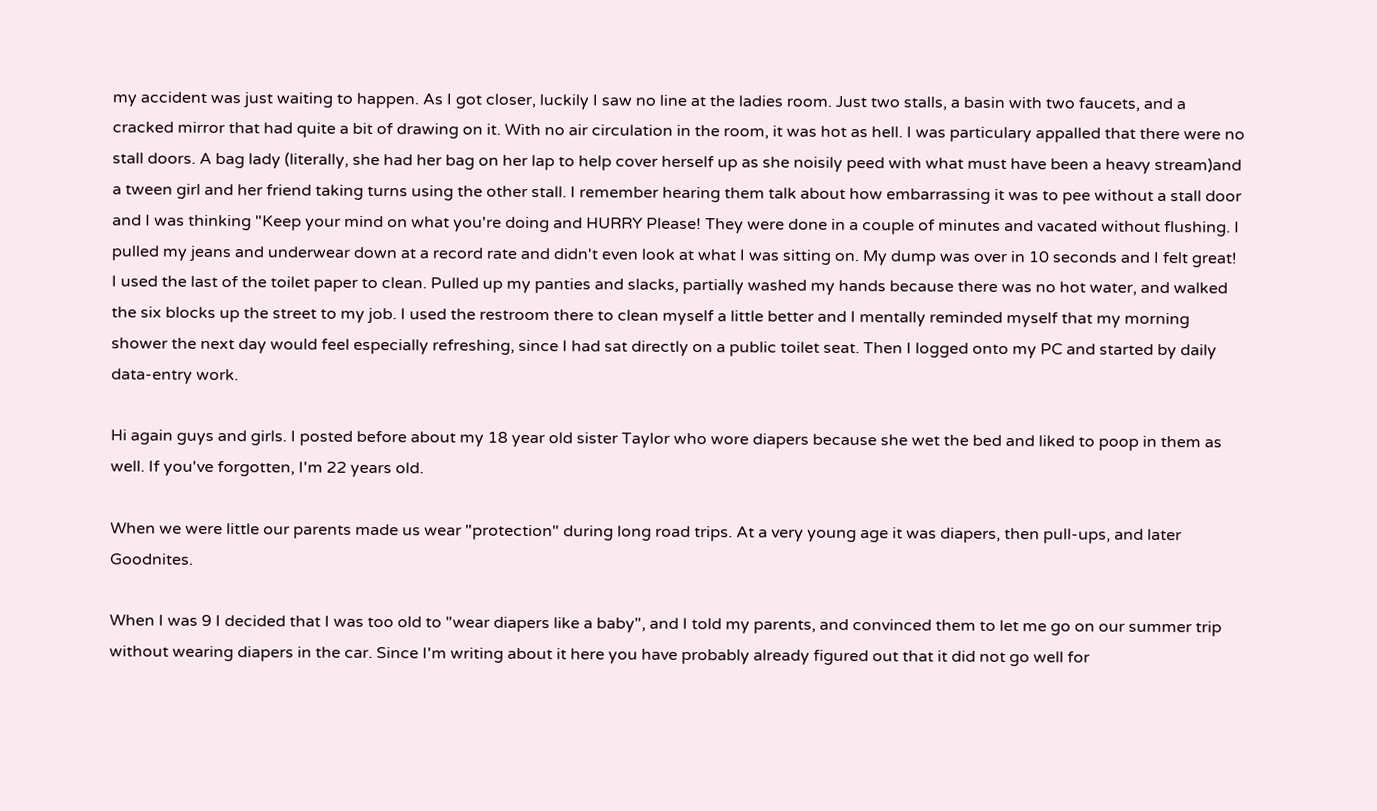my accident was just waiting to happen. As I got closer, luckily I saw no line at the ladies room. Just two stalls, a basin with two faucets, and a cracked mirror that had quite a bit of drawing on it. With no air circulation in the room, it was hot as hell. I was particulary appalled that there were no stall doors. A bag lady (literally, she had her bag on her lap to help cover herself up as she noisily peed with what must have been a heavy stream)and a tween girl and her friend taking turns using the other stall. I remember hearing them talk about how embarrassing it was to pee without a stall door and I was thinking "Keep your mind on what you're doing and HURRY Please! They were done in a couple of minutes and vacated without flushing. I pulled my jeans and underwear down at a record rate and didn't even look at what I was sitting on. My dump was over in 10 seconds and I felt great! I used the last of the toilet paper to clean. Pulled up my panties and slacks, partially washed my hands because there was no hot water, and walked the six blocks up the street to my job. I used the restroom there to clean myself a little better and I mentally reminded myself that my morning shower the next day would feel especially refreshing, since I had sat directly on a public toilet seat. Then I logged onto my PC and started by daily data-entry work.

Hi again guys and girls. I posted before about my 18 year old sister Taylor who wore diapers because she wet the bed and liked to poop in them as well. If you've forgotten, I'm 22 years old.

When we were little our parents made us wear "protection" during long road trips. At a very young age it was diapers, then pull-ups, and later Goodnites.

When I was 9 I decided that I was too old to "wear diapers like a baby", and I told my parents, and convinced them to let me go on our summer trip without wearing diapers in the car. Since I'm writing about it here you have probably already figured out that it did not go well for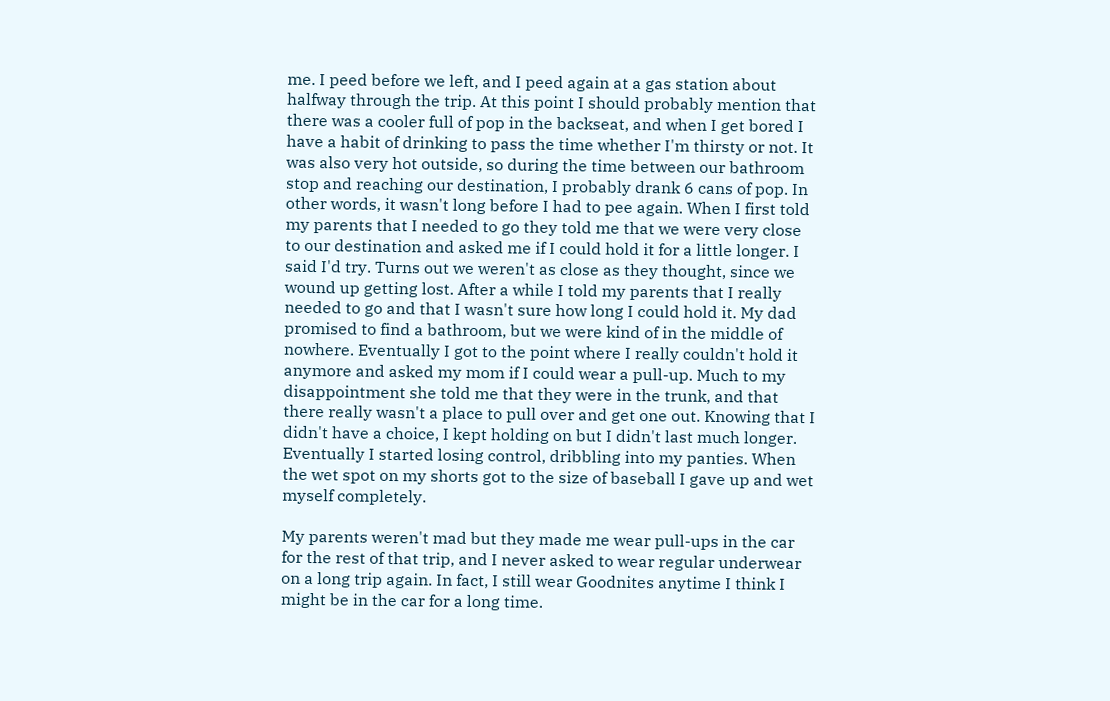me. I peed before we left, and I peed again at a gas station about halfway through the trip. At this point I should probably mention that there was a cooler full of pop in the backseat, and when I get bored I have a habit of drinking to pass the time whether I'm thirsty or not. It was also very hot outside, so during the time between our bathroom stop and reaching our destination, I probably drank 6 cans of pop. In other words, it wasn't long before I had to pee again. When I first told my parents that I needed to go they told me that we were very close to our destination and asked me if I could hold it for a little longer. I said I'd try. Turns out we weren't as close as they thought, since we wound up getting lost. After a while I told my parents that I really needed to go and that I wasn't sure how long I could hold it. My dad promised to find a bathroom, but we were kind of in the middle of nowhere. Eventually I got to the point where I really couldn't hold it anymore and asked my mom if I could wear a pull-up. Much to my disappointment she told me that they were in the trunk, and that there really wasn't a place to pull over and get one out. Knowing that I didn't have a choice, I kept holding on but I didn't last much longer. Eventually I started losing control, dribbling into my panties. When the wet spot on my shorts got to the size of baseball I gave up and wet myself completely.

My parents weren't mad but they made me wear pull-ups in the car for the rest of that trip, and I never asked to wear regular underwear on a long trip again. In fact, I still wear Goodnites anytime I think I might be in the car for a long time.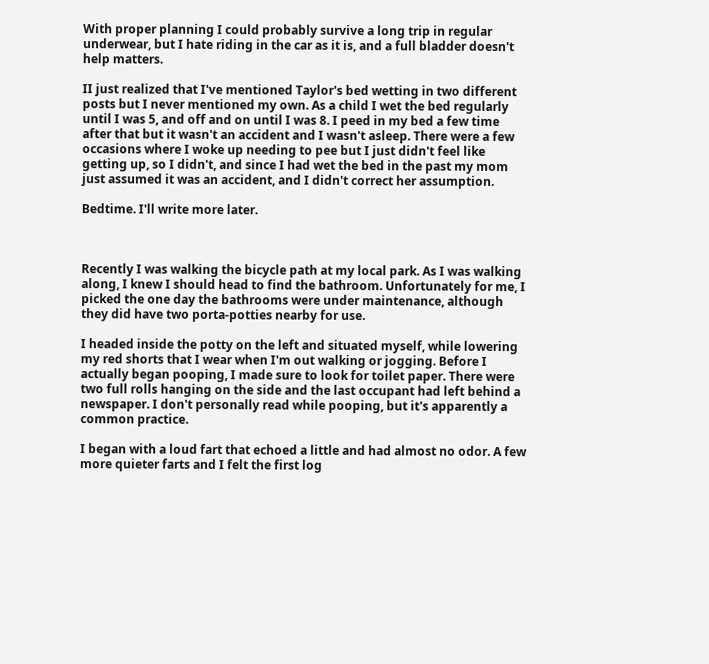With proper planning I could probably survive a long trip in regular underwear, but I hate riding in the car as it is, and a full bladder doesn't help matters.

II just realized that I've mentioned Taylor's bed wetting in two different posts but I never mentioned my own. As a child I wet the bed regularly until I was 5, and off and on until I was 8. I peed in my bed a few time after that but it wasn't an accident and I wasn't asleep. There were a few occasions where I woke up needing to pee but I just didn't feel like getting up, so I didn't, and since I had wet the bed in the past my mom just assumed it was an accident, and I didn't correct her assumption.

Bedtime. I'll write more later.



Recently I was walking the bicycle path at my local park. As I was walking along, I knew I should head to find the bathroom. Unfortunately for me, I picked the one day the bathrooms were under maintenance, although they did have two porta-potties nearby for use.

I headed inside the potty on the left and situated myself, while lowering my red shorts that I wear when I'm out walking or jogging. Before I actually began pooping, I made sure to look for toilet paper. There were two full rolls hanging on the side and the last occupant had left behind a newspaper. I don't personally read while pooping, but it's apparently a common practice.

I began with a loud fart that echoed a little and had almost no odor. A few more quieter farts and I felt the first log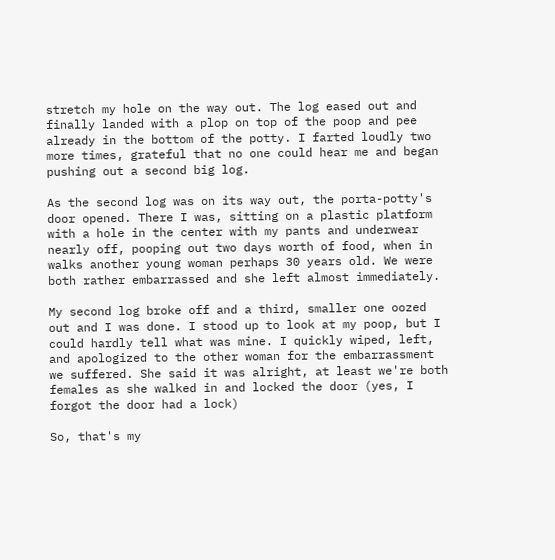stretch my hole on the way out. The log eased out and finally landed with a plop on top of the poop and pee already in the bottom of the potty. I farted loudly two more times, grateful that no one could hear me and began pushing out a second big log.

As the second log was on its way out, the porta-potty's door opened. There I was, sitting on a plastic platform with a hole in the center with my pants and underwear nearly off, pooping out two days worth of food, when in walks another young woman perhaps 30 years old. We were both rather embarrassed and she left almost immediately.

My second log broke off and a third, smaller one oozed out and I was done. I stood up to look at my poop, but I could hardly tell what was mine. I quickly wiped, left, and apologized to the other woman for the embarrassment we suffered. She said it was alright, at least we're both females as she walked in and locked the door (yes, I forgot the door had a lock)

So, that's my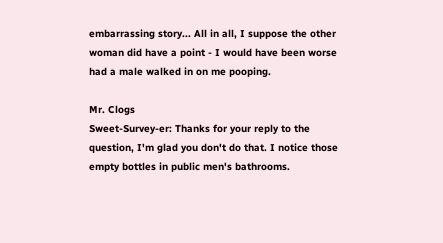embarrassing story... All in all, I suppose the other woman did have a point - I would have been worse had a male walked in on me pooping.

Mr. Clogs
Sweet-Survey-er: Thanks for your reply to the question, I'm glad you don't do that. I notice those empty bottles in public men's bathrooms.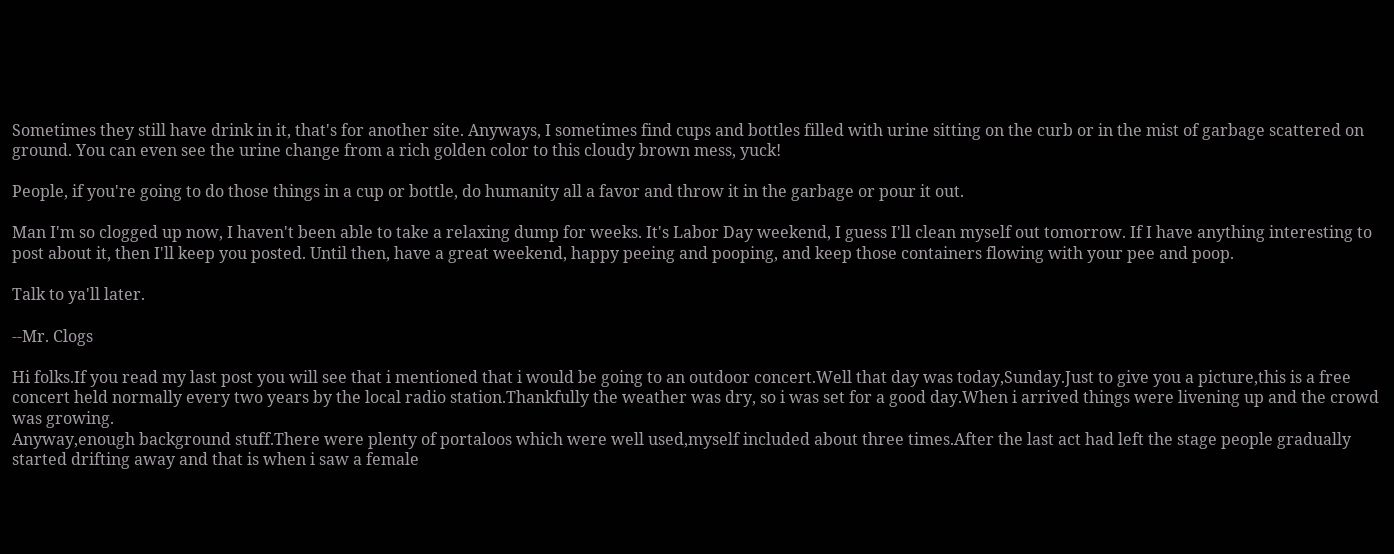Sometimes they still have drink in it, that's for another site. Anyways, I sometimes find cups and bottles filled with urine sitting on the curb or in the mist of garbage scattered on ground. You can even see the urine change from a rich golden color to this cloudy brown mess, yuck!

People, if you're going to do those things in a cup or bottle, do humanity all a favor and throw it in the garbage or pour it out.

Man I'm so clogged up now, I haven't been able to take a relaxing dump for weeks. It's Labor Day weekend, I guess I'll clean myself out tomorrow. If I have anything interesting to post about it, then I'll keep you posted. Until then, have a great weekend, happy peeing and pooping, and keep those containers flowing with your pee and poop.

Talk to ya'll later.

--Mr. Clogs

Hi folks.If you read my last post you will see that i mentioned that i would be going to an outdoor concert.Well that day was today,Sunday.Just to give you a picture,this is a free concert held normally every two years by the local radio station.Thankfully the weather was dry, so i was set for a good day.When i arrived things were livening up and the crowd was growing.
Anyway,enough background stuff.There were plenty of portaloos which were well used,myself included about three times.After the last act had left the stage people gradually started drifting away and that is when i saw a female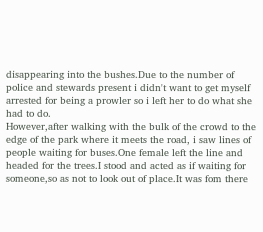disappearing into the bushes.Due to the number of police and stewards present i didn't want to get myself arrested for being a prowler so i left her to do what she had to do.
However,after walking with the bulk of the crowd to the edge of the park where it meets the road, i saw lines of people waiting for buses.One female left the line and headed for the trees.I stood and acted as if waiting for someone,so as not to look out of place.It was fom there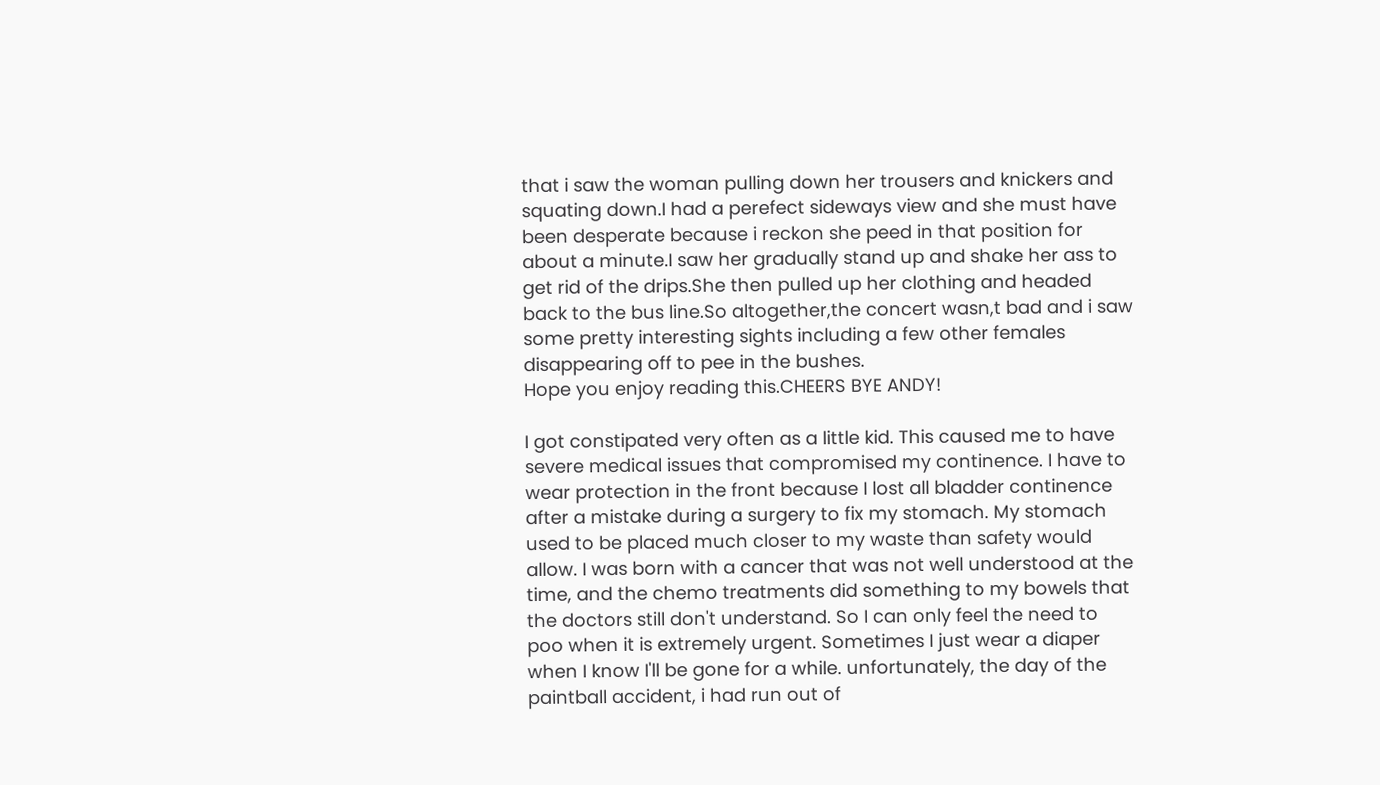that i saw the woman pulling down her trousers and knickers and squating down.I had a perefect sideways view and she must have been desperate because i reckon she peed in that position for about a minute.I saw her gradually stand up and shake her ass to get rid of the drips.She then pulled up her clothing and headed back to the bus line.So altogether,the concert wasn,t bad and i saw some pretty interesting sights including a few other females disappearing off to pee in the bushes.
Hope you enjoy reading this.CHEERS BYE ANDY!

I got constipated very often as a little kid. This caused me to have severe medical issues that compromised my continence. I have to wear protection in the front because I lost all bladder continence after a mistake during a surgery to fix my stomach. My stomach used to be placed much closer to my waste than safety would allow. I was born with a cancer that was not well understood at the time, and the chemo treatments did something to my bowels that the doctors still don't understand. So I can only feel the need to poo when it is extremely urgent. Sometimes I just wear a diaper when I know I'll be gone for a while. unfortunately, the day of the paintball accident, i had run out of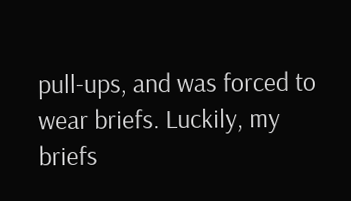pull-ups, and was forced to wear briefs. Luckily, my briefs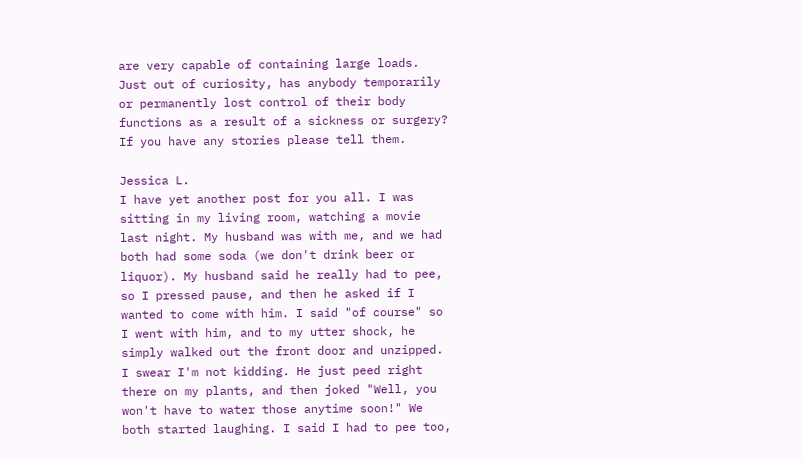are very capable of containing large loads.
Just out of curiosity, has anybody temporarily or permanently lost control of their body functions as a result of a sickness or surgery? If you have any stories please tell them.

Jessica L.
I have yet another post for you all. I was sitting in my living room, watching a movie last night. My husband was with me, and we had both had some soda (we don't drink beer or liquor). My husband said he really had to pee, so I pressed pause, and then he asked if I wanted to come with him. I said "of course" so I went with him, and to my utter shock, he simply walked out the front door and unzipped. I swear I'm not kidding. He just peed right there on my plants, and then joked "Well, you won't have to water those anytime soon!" We both started laughing. I said I had to pee too,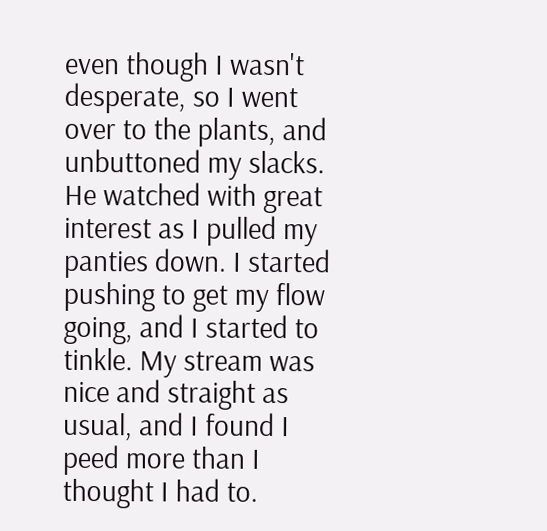even though I wasn't desperate, so I went over to the plants, and unbuttoned my slacks. He watched with great interest as I pulled my panties down. I started pushing to get my flow going, and I started to tinkle. My stream was nice and straight as usual, and I found I peed more than I thought I had to.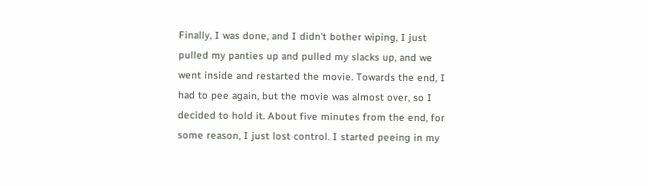Finally, I was done, and I didn't bother wiping, I just pulled my panties up and pulled my slacks up, and we went inside and restarted the movie. Towards the end, I had to pee again, but the movie was almost over, so I decided to hold it. About five minutes from the end, for some reason, I just lost control. I started peeing in my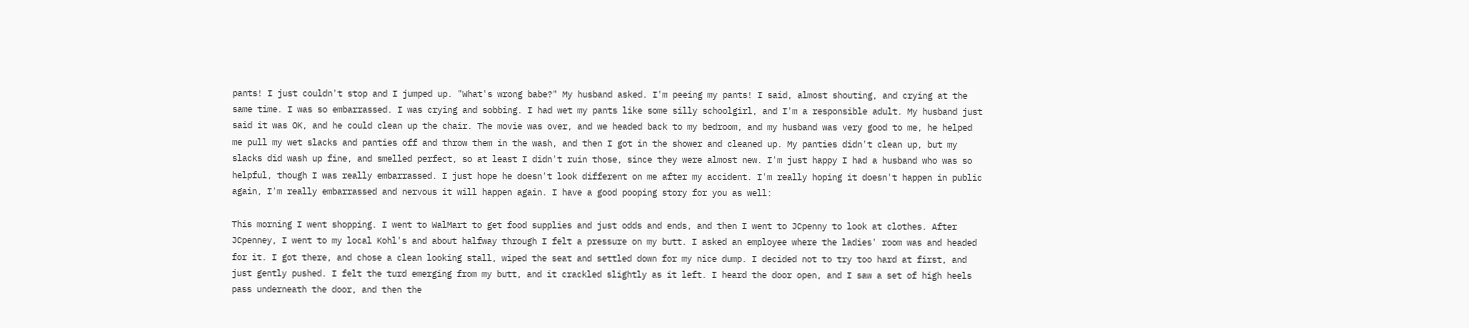pants! I just couldn't stop and I jumped up. "What's wrong babe?" My husband asked. I'm peeing my pants! I said, almost shouting, and crying at the same time. I was so embarrassed. I was crying and sobbing. I had wet my pants like some silly schoolgirl, and I'm a responsible adult. My husband just said it was OK, and he could clean up the chair. The movie was over, and we headed back to my bedroom, and my husband was very good to me, he helped me pull my wet slacks and panties off and throw them in the wash, and then I got in the shower and cleaned up. My panties didn't clean up, but my slacks did wash up fine, and smelled perfect, so at least I didn't ruin those, since they were almost new. I'm just happy I had a husband who was so helpful, though I was really embarrassed. I just hope he doesn't look different on me after my accident. I'm really hoping it doesn't happen in public again, I'm really embarrassed and nervous it will happen again. I have a good pooping story for you as well:

This morning I went shopping. I went to WalMart to get food supplies and just odds and ends, and then I went to JCpenny to look at clothes. After JCpenney, I went to my local Kohl's and about halfway through I felt a pressure on my butt. I asked an employee where the ladies' room was and headed for it. I got there, and chose a clean looking stall, wiped the seat and settled down for my nice dump. I decided not to try too hard at first, and just gently pushed. I felt the turd emerging from my butt, and it crackled slightly as it left. I heard the door open, and I saw a set of high heels pass underneath the door, and then the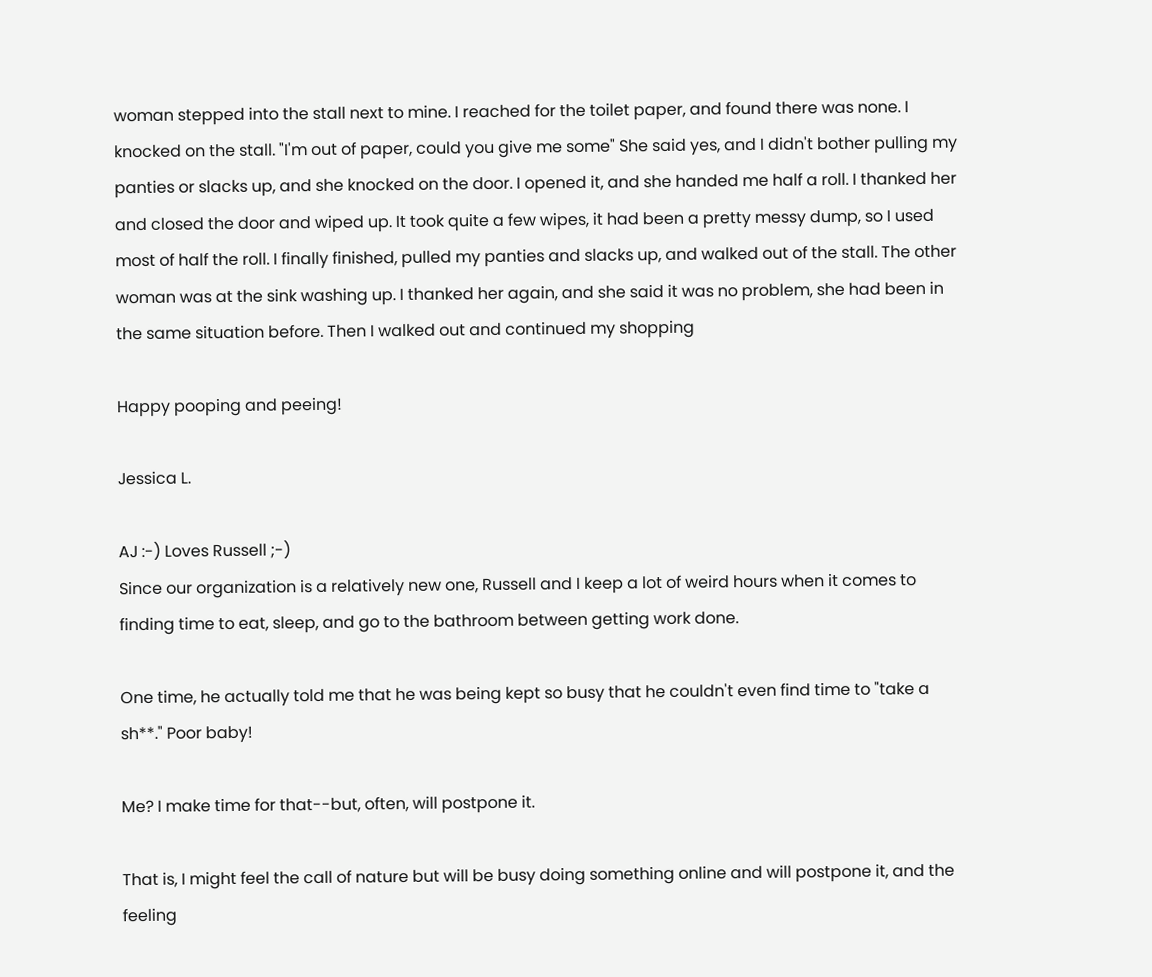woman stepped into the stall next to mine. I reached for the toilet paper, and found there was none. I knocked on the stall. "I'm out of paper, could you give me some" She said yes, and I didn't bother pulling my panties or slacks up, and she knocked on the door. I opened it, and she handed me half a roll. I thanked her and closed the door and wiped up. It took quite a few wipes, it had been a pretty messy dump, so I used most of half the roll. I finally finished, pulled my panties and slacks up, and walked out of the stall. The other woman was at the sink washing up. I thanked her again, and she said it was no problem, she had been in the same situation before. Then I walked out and continued my shopping

Happy pooping and peeing!

Jessica L.

AJ :-) Loves Russell ;-)
Since our organization is a relatively new one, Russell and I keep a lot of weird hours when it comes to finding time to eat, sleep, and go to the bathroom between getting work done.

One time, he actually told me that he was being kept so busy that he couldn't even find time to "take a sh**." Poor baby!

Me? I make time for that--but, often, will postpone it.

That is, I might feel the call of nature but will be busy doing something online and will postpone it, and the feeling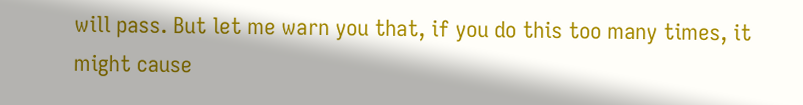will pass. But let me warn you that, if you do this too many times, it might cause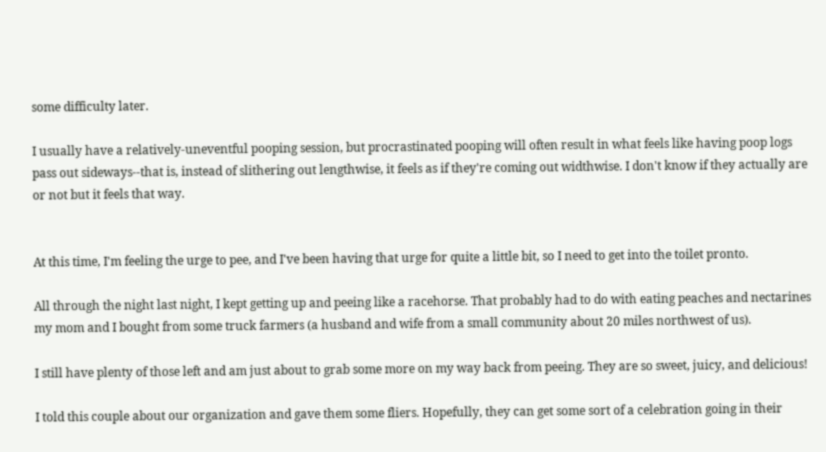some difficulty later.

I usually have a relatively-uneventful pooping session, but procrastinated pooping will often result in what feels like having poop logs pass out sideways--that is, instead of slithering out lengthwise, it feels as if they're coming out widthwise. I don't know if they actually are or not but it feels that way.


At this time, I'm feeling the urge to pee, and I've been having that urge for quite a little bit, so I need to get into the toilet pronto.

All through the night last night, I kept getting up and peeing like a racehorse. That probably had to do with eating peaches and nectarines my mom and I bought from some truck farmers (a husband and wife from a small community about 20 miles northwest of us).

I still have plenty of those left and am just about to grab some more on my way back from peeing. They are so sweet, juicy, and delicious!

I told this couple about our organization and gave them some fliers. Hopefully, they can get some sort of a celebration going in their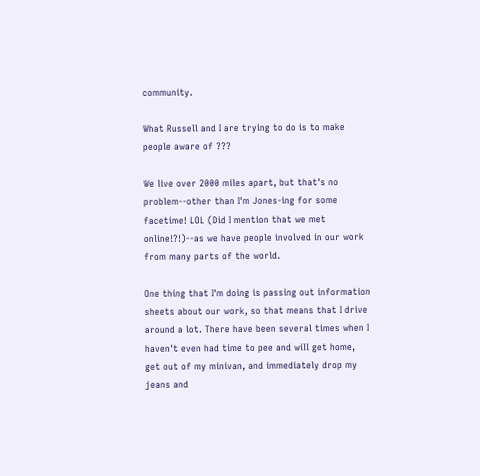community.

What Russell and I are trying to do is to make people aware of ???

We live over 2000 miles apart, but that's no problem--other than I'm Jones-ing for some facetime! LOL (Did I mention that we met online!?!)--as we have people involved in our work from many parts of the world.

One thing that I'm doing is passing out information sheets about our work, so that means that I drive around a lot. There have been several times when I haven't even had time to pee and will get home, get out of my minivan, and immediately drop my jeans and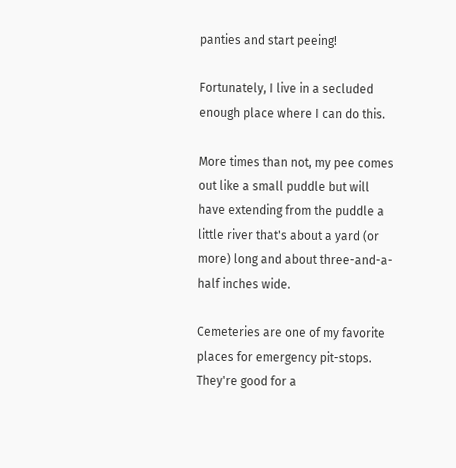panties and start peeing!

Fortunately, I live in a secluded enough place where I can do this.

More times than not, my pee comes out like a small puddle but will have extending from the puddle a little river that's about a yard (or more) long and about three-and-a-half inches wide.

Cemeteries are one of my favorite places for emergency pit-stops. They're good for a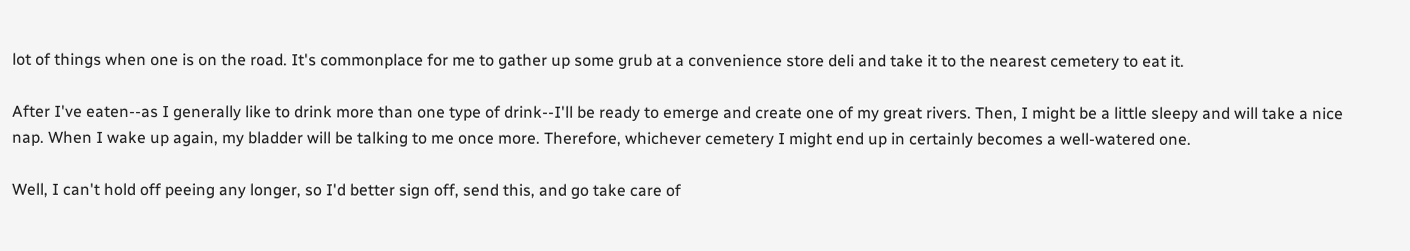lot of things when one is on the road. It's commonplace for me to gather up some grub at a convenience store deli and take it to the nearest cemetery to eat it.

After I've eaten--as I generally like to drink more than one type of drink--I'll be ready to emerge and create one of my great rivers. Then, I might be a little sleepy and will take a nice nap. When I wake up again, my bladder will be talking to me once more. Therefore, whichever cemetery I might end up in certainly becomes a well-watered one.

Well, I can't hold off peeing any longer, so I'd better sign off, send this, and go take care of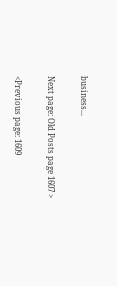business...

Next page: Old Posts page 1607 >

<Previous page: 1609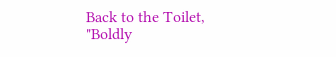Back to the Toilet, "Boldly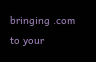bringing .com to your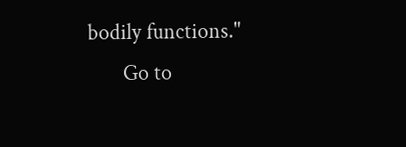bodily functions."
       Go to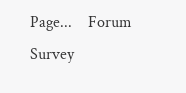Page...    Forum       Survey